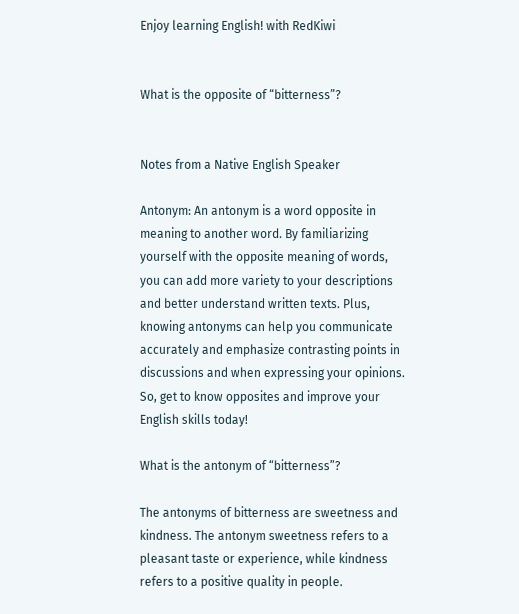Enjoy learning English! with RedKiwi


What is the opposite of “bitterness”?


Notes from a Native English Speaker

Antonym: An antonym is a word opposite in meaning to another word. By familiarizing yourself with the opposite meaning of words, you can add more variety to your descriptions and better understand written texts. Plus, knowing antonyms can help you communicate accurately and emphasize contrasting points in discussions and when expressing your opinions. So, get to know opposites and improve your English skills today!

What is the antonym of “bitterness”?

The antonyms of bitterness are sweetness and kindness. The antonym sweetness refers to a pleasant taste or experience, while kindness refers to a positive quality in people.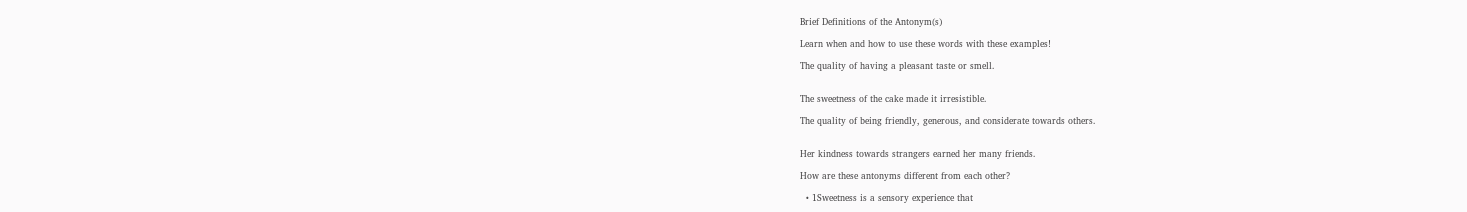Brief Definitions of the Antonym(s)

Learn when and how to use these words with these examples!

The quality of having a pleasant taste or smell.


The sweetness of the cake made it irresistible.

The quality of being friendly, generous, and considerate towards others.


Her kindness towards strangers earned her many friends.

How are these antonyms different from each other?

  • 1Sweetness is a sensory experience that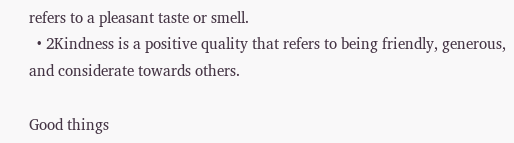refers to a pleasant taste or smell.
  • 2Kindness is a positive quality that refers to being friendly, generous, and considerate towards others.

Good things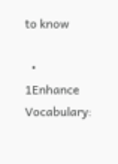to know

  • 1Enhance Vocabulary: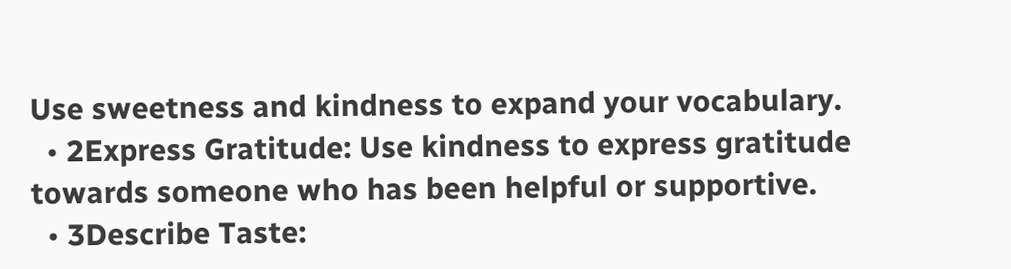Use sweetness and kindness to expand your vocabulary.
  • 2Express Gratitude: Use kindness to express gratitude towards someone who has been helpful or supportive.
  • 3Describe Taste: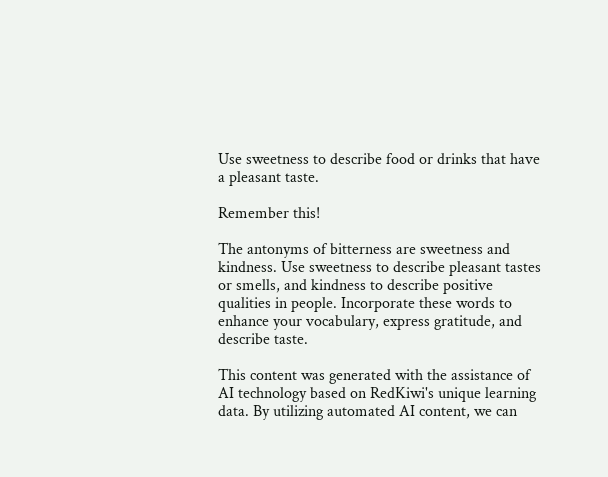Use sweetness to describe food or drinks that have a pleasant taste.

Remember this!

The antonyms of bitterness are sweetness and kindness. Use sweetness to describe pleasant tastes or smells, and kindness to describe positive qualities in people. Incorporate these words to enhance your vocabulary, express gratitude, and describe taste.

This content was generated with the assistance of AI technology based on RedKiwi's unique learning data. By utilizing automated AI content, we can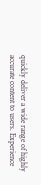quickly deliver a wide range of highly accurate content to users. Experience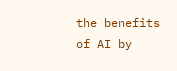the benefits of AI by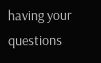having your questions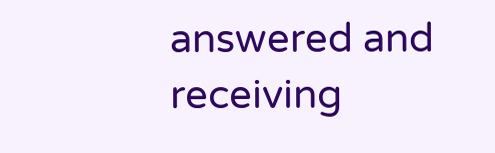answered and receiving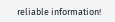reliable information!